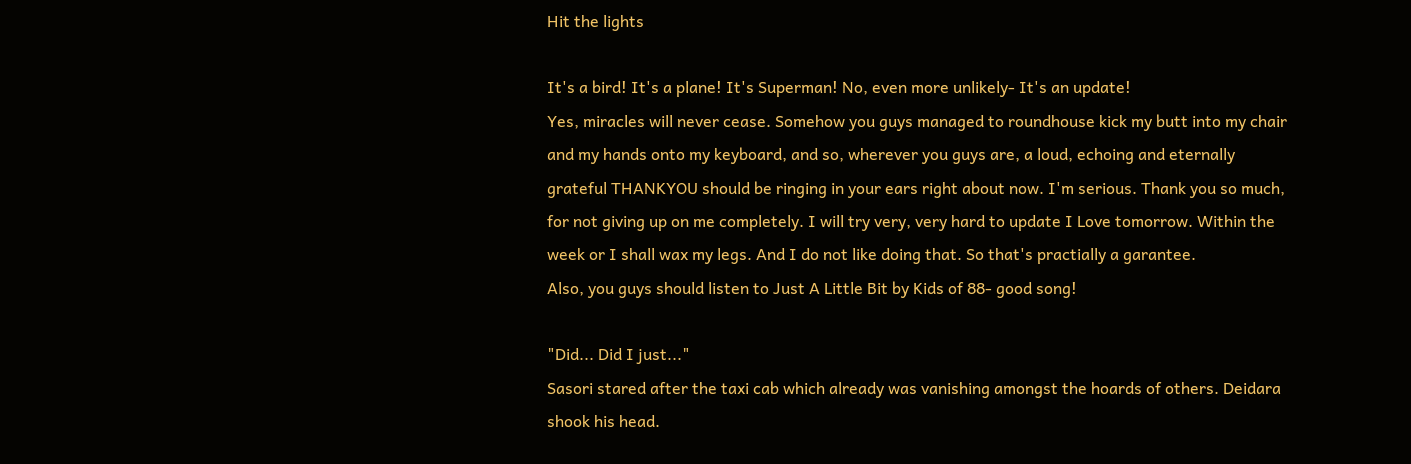Hit the lights

It's a bird! It's a plane! It's Superman! No, even more unlikely- It's an update!
Yes, miracles will never cease. Somehow you guys managed to roundhouse kick my butt into my chair and my hands onto my keyboard, and so, wherever you guys are, a loud, echoing and eternally grateful THANKYOU should be ringing in your ears right about now. I'm serious. Thank you so much, for not giving up on me completely. I will try very, very hard to update I Love tomorrow. Within the week or I shall wax my legs. And I do not like doing that. So that's practially a garantee.
Also, you guys should listen to Just A Little Bit by Kids of 88- good song!

"Did... Did I just..."
Sasori stared after the taxi cab which already was vanishing amongst the hoards of others. Deidara shook his head.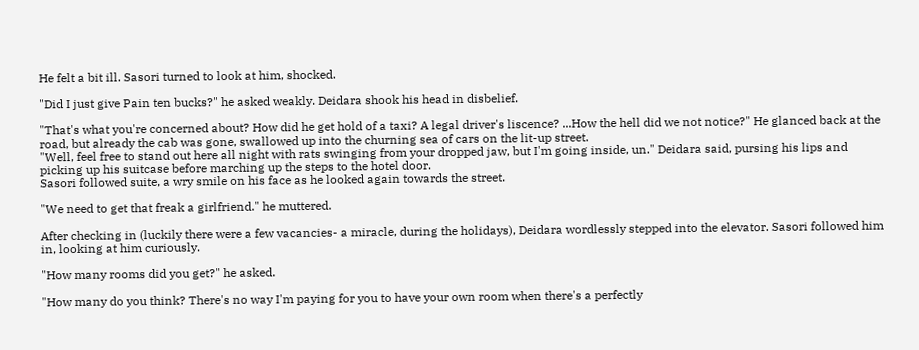He felt a bit ill. Sasori turned to look at him, shocked.

"Did I just give Pain ten bucks?" he asked weakly. Deidara shook his head in disbelief.

"That's what you're concerned about? How did he get hold of a taxi? A legal driver's liscence? ...How the hell did we not notice?" He glanced back at the road, but already the cab was gone, swallowed up into the churning sea of cars on the lit-up street.
"Well, feel free to stand out here all night with rats swinging from your dropped jaw, but I'm going inside, un." Deidara said, pursing his lips and picking up his suitcase before marching up the steps to the hotel door.
Sasori followed suite, a wry smile on his face as he looked again towards the street.

"We need to get that freak a girlfriend." he muttered.

After checking in (luckily there were a few vacancies- a miracle, during the holidays), Deidara wordlessly stepped into the elevator. Sasori followed him in, looking at him curiously.

"How many rooms did you get?" he asked.

"How many do you think? There's no way I'm paying for you to have your own room when there's a perfectly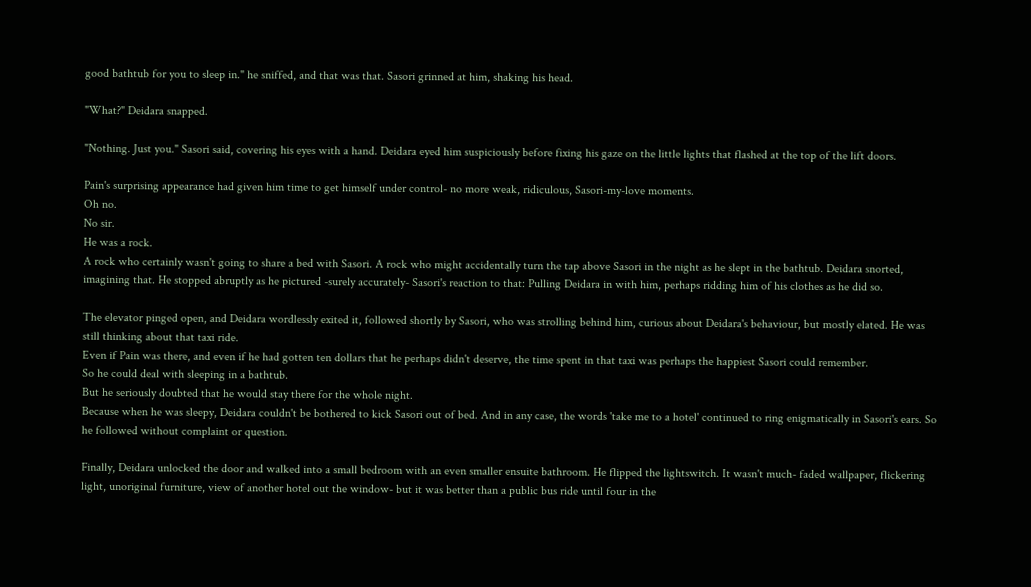good bathtub for you to sleep in." he sniffed, and that was that. Sasori grinned at him, shaking his head.

"What?" Deidara snapped.

"Nothing. Just you." Sasori said, covering his eyes with a hand. Deidara eyed him suspiciously before fixing his gaze on the little lights that flashed at the top of the lift doors.

Pain's surprising appearance had given him time to get himself under control- no more weak, ridiculous, Sasori-my-love moments.
Oh no.
No sir.
He was a rock.
A rock who certainly wasn't going to share a bed with Sasori. A rock who might accidentally turn the tap above Sasori in the night as he slept in the bathtub. Deidara snorted, imagining that. He stopped abruptly as he pictured -surely accurately- Sasori's reaction to that: Pulling Deidara in with him, perhaps ridding him of his clothes as he did so.

The elevator pinged open, and Deidara wordlessly exited it, followed shortly by Sasori, who was strolling behind him, curious about Deidara's behaviour, but mostly elated. He was still thinking about that taxi ride.
Even if Pain was there, and even if he had gotten ten dollars that he perhaps didn't deserve, the time spent in that taxi was perhaps the happiest Sasori could remember.
So he could deal with sleeping in a bathtub.
But he seriously doubted that he would stay there for the whole night.
Because when he was sleepy, Deidara couldn't be bothered to kick Sasori out of bed. And in any case, the words 'take me to a hotel' continued to ring enigmatically in Sasori's ears. So he followed without complaint or question.

Finally, Deidara unlocked the door and walked into a small bedroom with an even smaller ensuite bathroom. He flipped the lightswitch. It wasn't much- faded wallpaper, flickering light, unoriginal furniture, view of another hotel out the window- but it was better than a public bus ride until four in the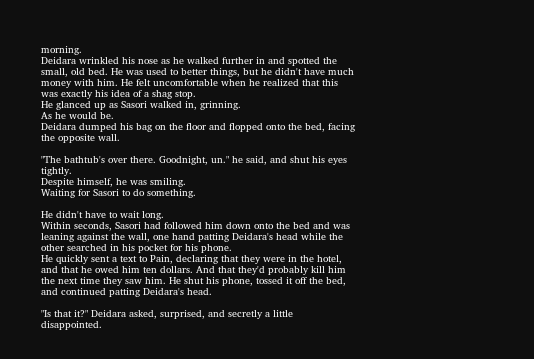morning.
Deidara wrinkled his nose as he walked further in and spotted the small, old bed. He was used to better things, but he didn't have much money with him. He felt uncomfortable when he realized that this was exactly his idea of a shag stop.
He glanced up as Sasori walked in, grinning.
As he would be.
Deidara dumped his bag on the floor and flopped onto the bed, facing the opposite wall.

"The bathtub's over there. Goodnight, un." he said, and shut his eyes tightly.
Despite himself, he was smiling.
Waiting for Sasori to do something.

He didn't have to wait long.
Within seconds, Sasori had followed him down onto the bed and was leaning against the wall, one hand patting Deidara's head while the other searched in his pocket for his phone.
He quickly sent a text to Pain, declaring that they were in the hotel, and that he owed him ten dollars. And that they'd probably kill him the next time they saw him. He shut his phone, tossed it off the bed, and continued patting Deidara's head.

"Is that it?" Deidara asked, surprised, and secretly a little disappointed.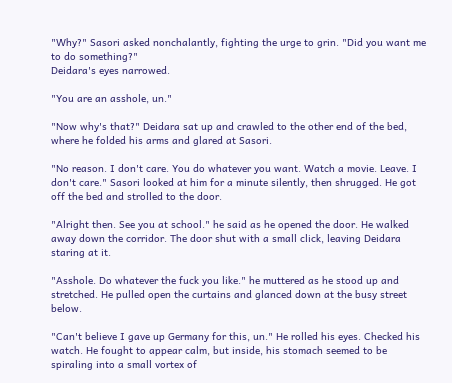"Why?" Sasori asked nonchalantly, fighting the urge to grin. "Did you want me to do something?"
Deidara's eyes narrowed.

"You are an asshole, un."

"Now why's that?" Deidara sat up and crawled to the other end of the bed, where he folded his arms and glared at Sasori.

"No reason. I don't care. You do whatever you want. Watch a movie. Leave. I don't care." Sasori looked at him for a minute silently, then shrugged. He got off the bed and strolled to the door.

"Alright then. See you at school." he said as he opened the door. He walked away down the corridor. The door shut with a small click, leaving Deidara staring at it.

"Asshole. Do whatever the fuck you like." he muttered as he stood up and stretched. He pulled open the curtains and glanced down at the busy street below.

"Can't believe I gave up Germany for this, un." He rolled his eyes. Checked his watch. He fought to appear calm, but inside, his stomach seemed to be spiraling into a small vortex of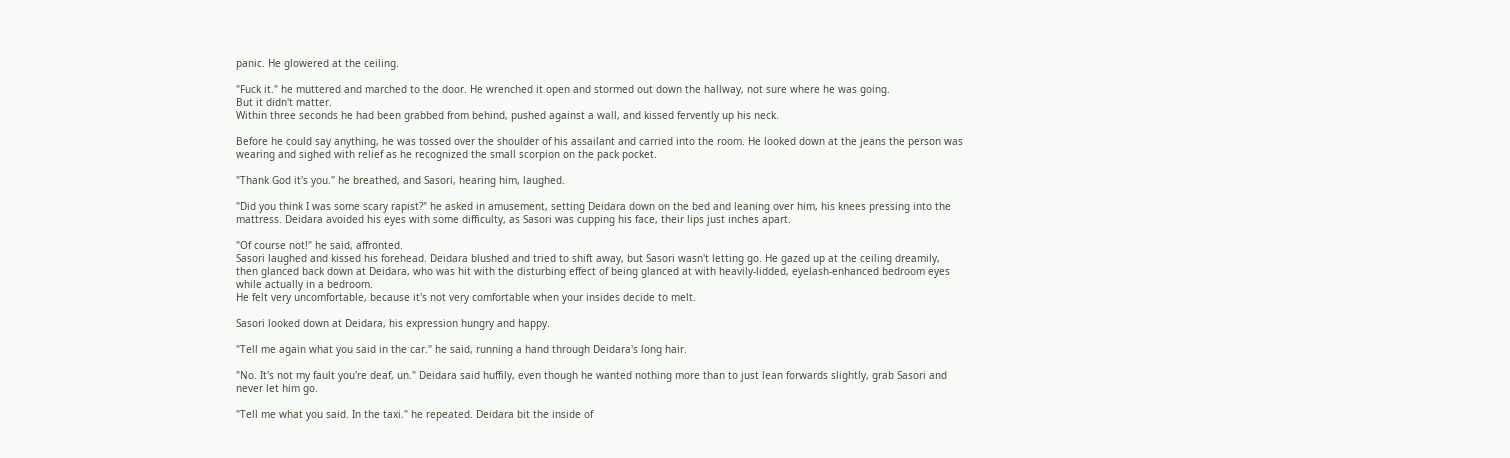panic. He glowered at the ceiling.

"Fuck it." he muttered and marched to the door. He wrenched it open and stormed out down the hallway, not sure where he was going.
But it didn't matter.
Within three seconds he had been grabbed from behind, pushed against a wall, and kissed fervently up his neck.

Before he could say anything, he was tossed over the shoulder of his assailant and carried into the room. He looked down at the jeans the person was wearing and sighed with relief as he recognized the small scorpion on the pack pocket.

"Thank God it's you." he breathed, and Sasori, hearing him, laughed.

"Did you think I was some scary rapist?" he asked in amusement, setting Deidara down on the bed and leaning over him, his knees pressing into the mattress. Deidara avoided his eyes with some difficulty, as Sasori was cupping his face, their lips just inches apart.

"Of course not!" he said, affronted.
Sasori laughed and kissed his forehead. Deidara blushed and tried to shift away, but Sasori wasn't letting go. He gazed up at the ceiling dreamily, then glanced back down at Deidara, who was hit with the disturbing effect of being glanced at with heavily-lidded, eyelash-enhanced bedroom eyes while actually in a bedroom.
He felt very uncomfortable, because it's not very comfortable when your insides decide to melt.

Sasori looked down at Deidara, his expression hungry and happy.

"Tell me again what you said in the car." he said, running a hand through Deidara's long hair.

"No. It's not my fault you're deaf, un." Deidara said huffily, even though he wanted nothing more than to just lean forwards slightly, grab Sasori and never let him go.

"Tell me what you said. In the taxi." he repeated. Deidara bit the inside of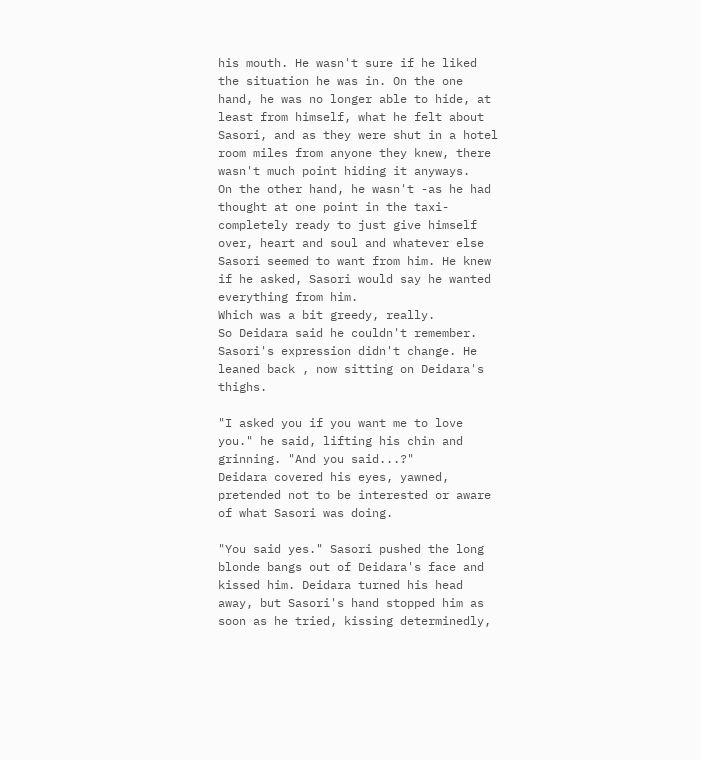his mouth. He wasn't sure if he liked the situation he was in. On the one hand, he was no longer able to hide, at least from himself, what he felt about Sasori, and as they were shut in a hotel room miles from anyone they knew, there wasn't much point hiding it anyways.
On the other hand, he wasn't -as he had thought at one point in the taxi- completely ready to just give himself over, heart and soul and whatever else Sasori seemed to want from him. He knew if he asked, Sasori would say he wanted everything from him.
Which was a bit greedy, really.
So Deidara said he couldn't remember.
Sasori's expression didn't change. He leaned back , now sitting on Deidara's thighs.

"I asked you if you want me to love you." he said, lifting his chin and grinning. "And you said...?"
Deidara covered his eyes, yawned, pretended not to be interested or aware of what Sasori was doing.

"You said yes." Sasori pushed the long blonde bangs out of Deidara's face and kissed him. Deidara turned his head away, but Sasori's hand stopped him as soon as he tried, kissing determinedly,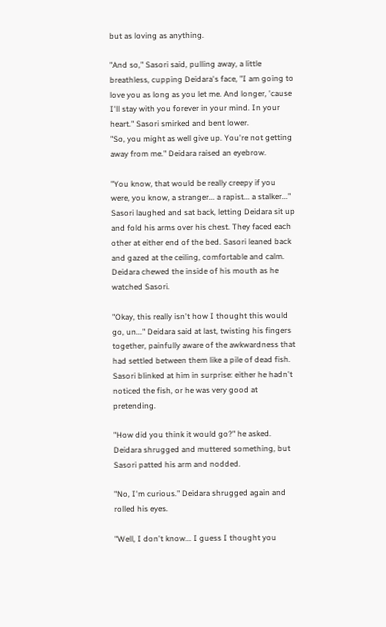but as loving as anything.

"And so," Sasori said, pulling away, a little breathless, cupping Deidara's face, "I am going to love you as long as you let me. And longer, 'cause I'll stay with you forever in your mind. In your heart." Sasori smirked and bent lower.
"So, you might as well give up. You're not getting away from me." Deidara raised an eyebrow.

"You know, that would be really creepy if you were, you know, a stranger... a rapist... a stalker..." Sasori laughed and sat back, letting Deidara sit up and fold his arms over his chest. They faced each other at either end of the bed. Sasori leaned back and gazed at the ceiling, comfortable and calm. Deidara chewed the inside of his mouth as he watched Sasori.

"Okay, this really isn't how I thought this would go, un..." Deidara said at last, twisting his fingers together, painfully aware of the awkwardness that had settled between them like a pile of dead fish. Sasori blinked at him in surprise: either he hadn't noticed the fish, or he was very good at pretending.

"How did you think it would go?" he asked. Deidara shrugged and muttered something, but Sasori patted his arm and nodded.

"No, I'm curious." Deidara shrugged again and rolled his eyes.

"Well, I don't know... I guess I thought you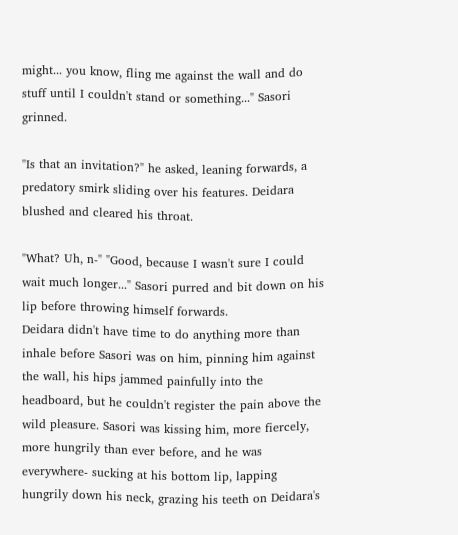might... you know, fling me against the wall and do stuff until I couldn't stand or something..." Sasori grinned.

"Is that an invitation?" he asked, leaning forwards, a predatory smirk sliding over his features. Deidara blushed and cleared his throat.

"What? Uh, n-" "Good, because I wasn't sure I could wait much longer..." Sasori purred and bit down on his lip before throwing himself forwards.
Deidara didn't have time to do anything more than inhale before Sasori was on him, pinning him against the wall, his hips jammed painfully into the headboard, but he couldn't register the pain above the wild pleasure. Sasori was kissing him, more fiercely, more hungrily than ever before, and he was everywhere- sucking at his bottom lip, lapping hungrily down his neck, grazing his teeth on Deidara's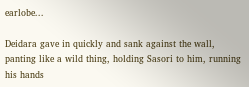earlobe...

Deidara gave in quickly and sank against the wall, panting like a wild thing, holding Sasori to him, running his hands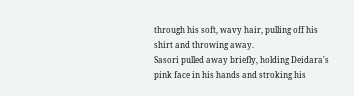through his soft, wavy hair, pulling off his shirt and throwing away.
Sasori pulled away briefly, holding Deidara's pink face in his hands and stroking his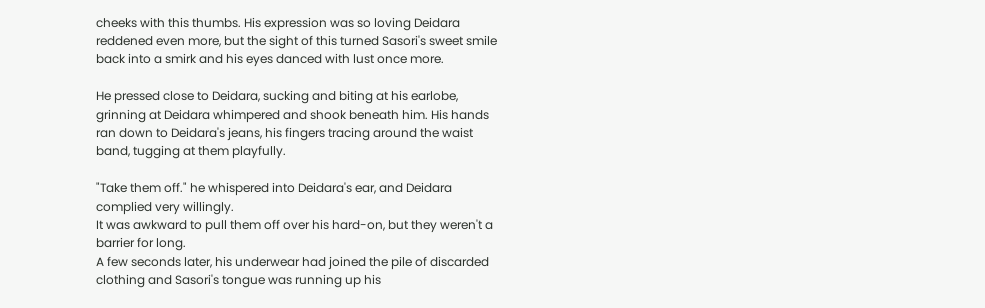cheeks with this thumbs. His expression was so loving Deidara reddened even more, but the sight of this turned Sasori's sweet smile back into a smirk and his eyes danced with lust once more.

He pressed close to Deidara, sucking and biting at his earlobe, grinning at Deidara whimpered and shook beneath him. His hands ran down to Deidara's jeans, his fingers tracing around the waist band, tugging at them playfully.

"Take them off." he whispered into Deidara's ear, and Deidara complied very willingly.
It was awkward to pull them off over his hard-on, but they weren't a barrier for long.
A few seconds later, his underwear had joined the pile of discarded clothing and Sasori's tongue was running up his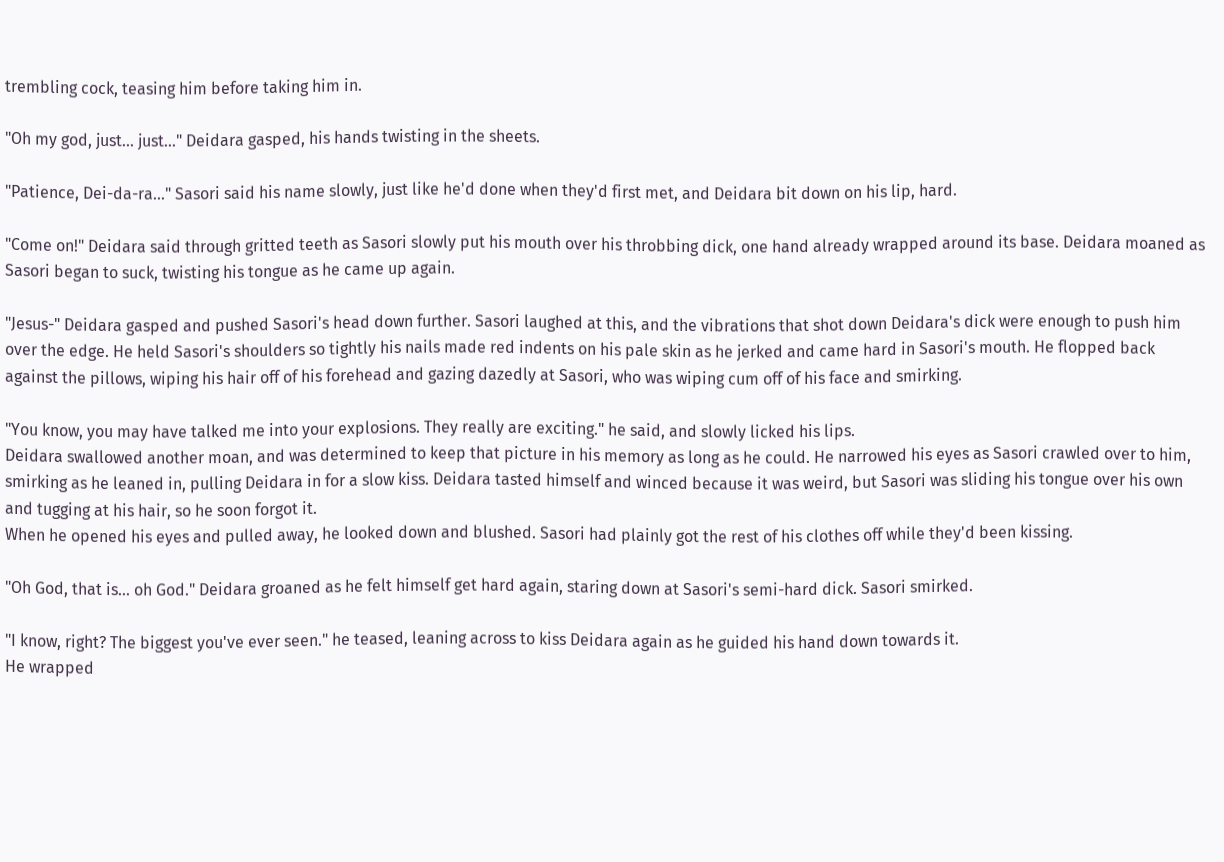trembling cock, teasing him before taking him in.

"Oh my god, just... just..." Deidara gasped, his hands twisting in the sheets.

"Patience, Dei-da-ra..." Sasori said his name slowly, just like he'd done when they'd first met, and Deidara bit down on his lip, hard.

"Come on!" Deidara said through gritted teeth as Sasori slowly put his mouth over his throbbing dick, one hand already wrapped around its base. Deidara moaned as Sasori began to suck, twisting his tongue as he came up again.

"Jesus-" Deidara gasped and pushed Sasori's head down further. Sasori laughed at this, and the vibrations that shot down Deidara's dick were enough to push him over the edge. He held Sasori's shoulders so tightly his nails made red indents on his pale skin as he jerked and came hard in Sasori's mouth. He flopped back against the pillows, wiping his hair off of his forehead and gazing dazedly at Sasori, who was wiping cum off of his face and smirking.

"You know, you may have talked me into your explosions. They really are exciting." he said, and slowly licked his lips.
Deidara swallowed another moan, and was determined to keep that picture in his memory as long as he could. He narrowed his eyes as Sasori crawled over to him, smirking as he leaned in, pulling Deidara in for a slow kiss. Deidara tasted himself and winced because it was weird, but Sasori was sliding his tongue over his own and tugging at his hair, so he soon forgot it.
When he opened his eyes and pulled away, he looked down and blushed. Sasori had plainly got the rest of his clothes off while they'd been kissing.

"Oh God, that is... oh God." Deidara groaned as he felt himself get hard again, staring down at Sasori's semi-hard dick. Sasori smirked.

"I know, right? The biggest you've ever seen." he teased, leaning across to kiss Deidara again as he guided his hand down towards it.
He wrapped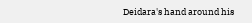Deidara's hand around his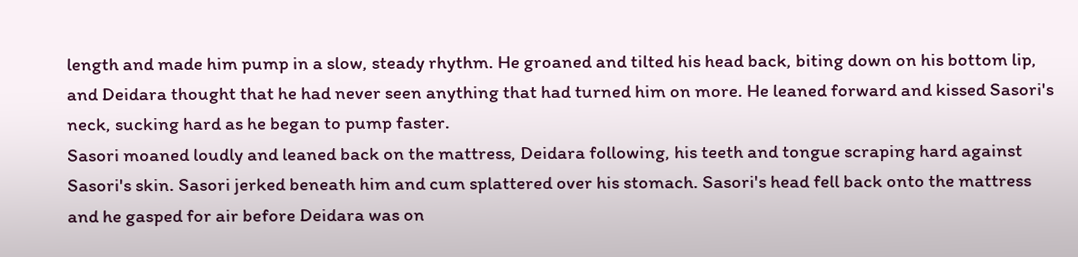length and made him pump in a slow, steady rhythm. He groaned and tilted his head back, biting down on his bottom lip, and Deidara thought that he had never seen anything that had turned him on more. He leaned forward and kissed Sasori's neck, sucking hard as he began to pump faster.
Sasori moaned loudly and leaned back on the mattress, Deidara following, his teeth and tongue scraping hard against Sasori's skin. Sasori jerked beneath him and cum splattered over his stomach. Sasori's head fell back onto the mattress and he gasped for air before Deidara was on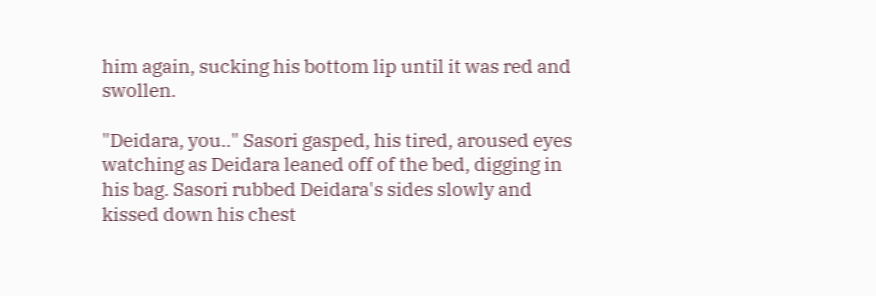him again, sucking his bottom lip until it was red and swollen.

"Deidara, you.." Sasori gasped, his tired, aroused eyes watching as Deidara leaned off of the bed, digging in his bag. Sasori rubbed Deidara's sides slowly and kissed down his chest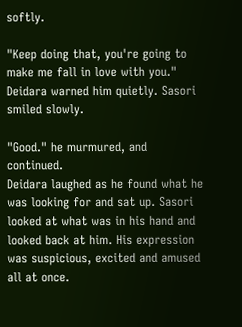softly.

"Keep doing that, you're going to make me fall in love with you." Deidara warned him quietly. Sasori smiled slowly.

"Good." he murmured, and continued.
Deidara laughed as he found what he was looking for and sat up. Sasori looked at what was in his hand and looked back at him. His expression was suspicious, excited and amused all at once.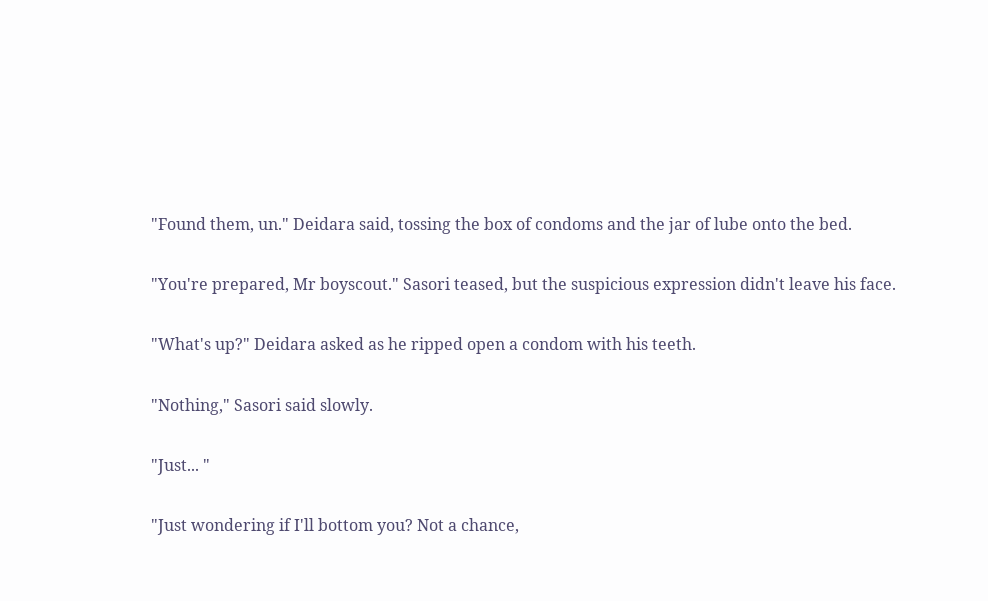"Found them, un." Deidara said, tossing the box of condoms and the jar of lube onto the bed.

"You're prepared, Mr boyscout." Sasori teased, but the suspicious expression didn't leave his face.

"What's up?" Deidara asked as he ripped open a condom with his teeth.

"Nothing," Sasori said slowly.

"Just... "

"Just wondering if I'll bottom you? Not a chance,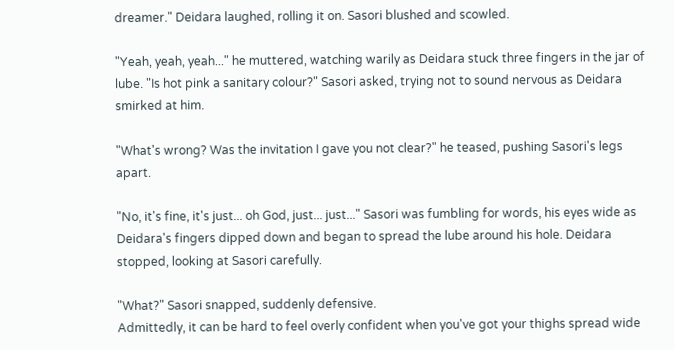dreamer." Deidara laughed, rolling it on. Sasori blushed and scowled.

"Yeah, yeah, yeah..." he muttered, watching warily as Deidara stuck three fingers in the jar of lube. "Is hot pink a sanitary colour?" Sasori asked, trying not to sound nervous as Deidara smirked at him.

"What's wrong? Was the invitation I gave you not clear?" he teased, pushing Sasori's legs apart.

"No, it's fine, it's just... oh God, just... just..." Sasori was fumbling for words, his eyes wide as Deidara's fingers dipped down and began to spread the lube around his hole. Deidara stopped, looking at Sasori carefully.

"What?" Sasori snapped, suddenly defensive.
Admittedly, it can be hard to feel overly confident when you've got your thighs spread wide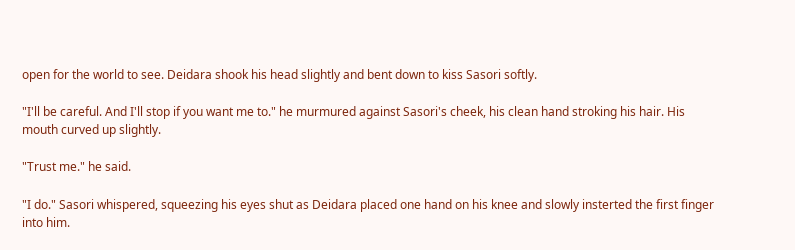open for the world to see. Deidara shook his head slightly and bent down to kiss Sasori softly.

"I'll be careful. And I'll stop if you want me to." he murmured against Sasori's cheek, his clean hand stroking his hair. His mouth curved up slightly.

"Trust me." he said.

"I do." Sasori whispered, squeezing his eyes shut as Deidara placed one hand on his knee and slowly insterted the first finger into him.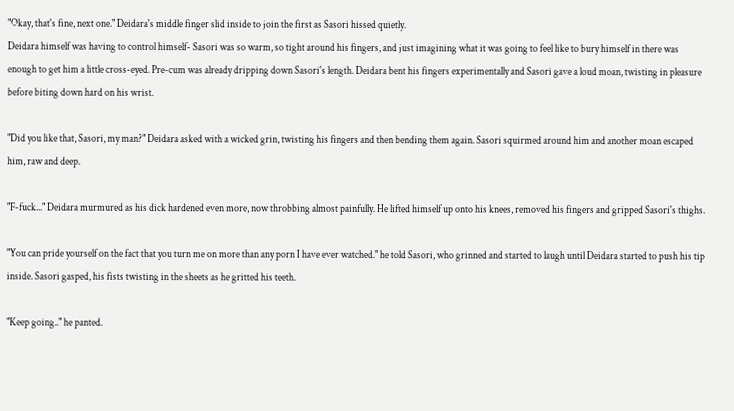"Okay, that's fine, next one." Deidara's middle finger slid inside to join the first as Sasori hissed quietly.
Deidara himself was having to control himself- Sasori was so warm, so tight around his fingers, and just imagining what it was going to feel like to bury himself in there was enough to get him a little cross-eyed. Pre-cum was already dripping down Sasori's length. Deidara bent his fingers experimentally and Sasori gave a loud moan, twisting in pleasure before biting down hard on his wrist.

"Did you like that, Sasori, my man?" Deidara asked with a wicked grin, twisting his fingers and then bending them again. Sasori squirmed around him and another moan escaped him, raw and deep.

"F-fuck..." Deidara murmured as his dick hardened even more, now throbbing almost painfully. He lifted himself up onto his knees, removed his fingers and gripped Sasori's thighs.

"You can pride yourself on the fact that you turn me on more than any porn I have ever watched." he told Sasori, who grinned and started to laugh until Deidara started to push his tip inside. Sasori gasped, his fists twisting in the sheets as he gritted his teeth.

"Keep going.." he panted.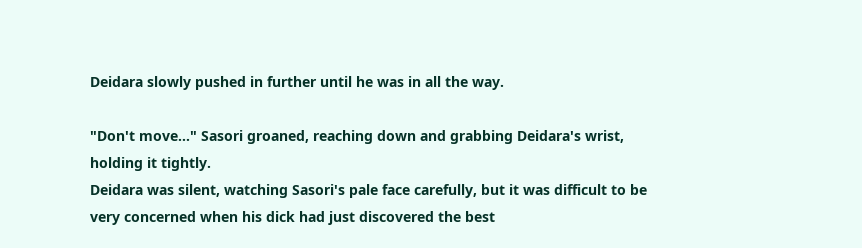Deidara slowly pushed in further until he was in all the way.

"Don't move..." Sasori groaned, reaching down and grabbing Deidara's wrist, holding it tightly.
Deidara was silent, watching Sasori's pale face carefully, but it was difficult to be very concerned when his dick had just discovered the best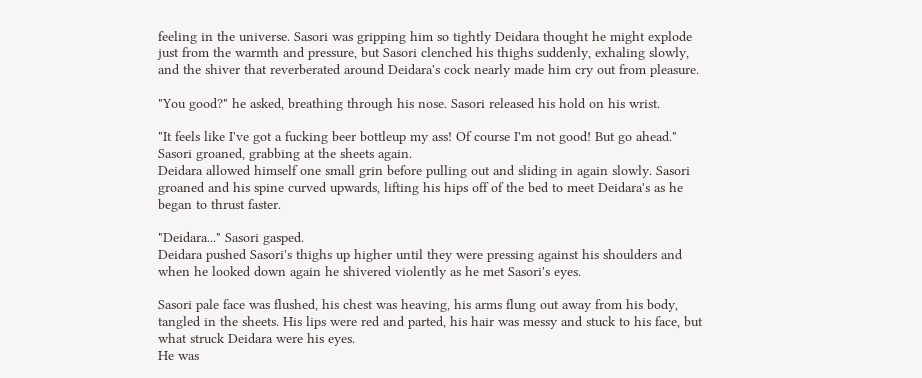feeling in the universe. Sasori was gripping him so tightly Deidara thought he might explode just from the warmth and pressure, but Sasori clenched his thighs suddenly, exhaling slowly, and the shiver that reverberated around Deidara's cock nearly made him cry out from pleasure.

"You good?" he asked, breathing through his nose. Sasori released his hold on his wrist.

"It feels like I've got a fucking beer bottleup my ass! Of course I'm not good! But go ahead." Sasori groaned, grabbing at the sheets again.
Deidara allowed himself one small grin before pulling out and sliding in again slowly. Sasori groaned and his spine curved upwards, lifting his hips off of the bed to meet Deidara's as he began to thrust faster.

"Deidara..." Sasori gasped.
Deidara pushed Sasori's thighs up higher until they were pressing against his shoulders and when he looked down again he shivered violently as he met Sasori's eyes.

Sasori pale face was flushed, his chest was heaving, his arms flung out away from his body, tangled in the sheets. His lips were red and parted, his hair was messy and stuck to his face, but what struck Deidara were his eyes.
He was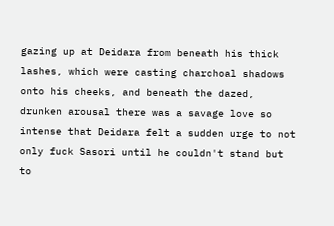gazing up at Deidara from beneath his thick lashes, which were casting charchoal shadows onto his cheeks, and beneath the dazed, drunken arousal there was a savage love so intense that Deidara felt a sudden urge to not only fuck Sasori until he couldn't stand but to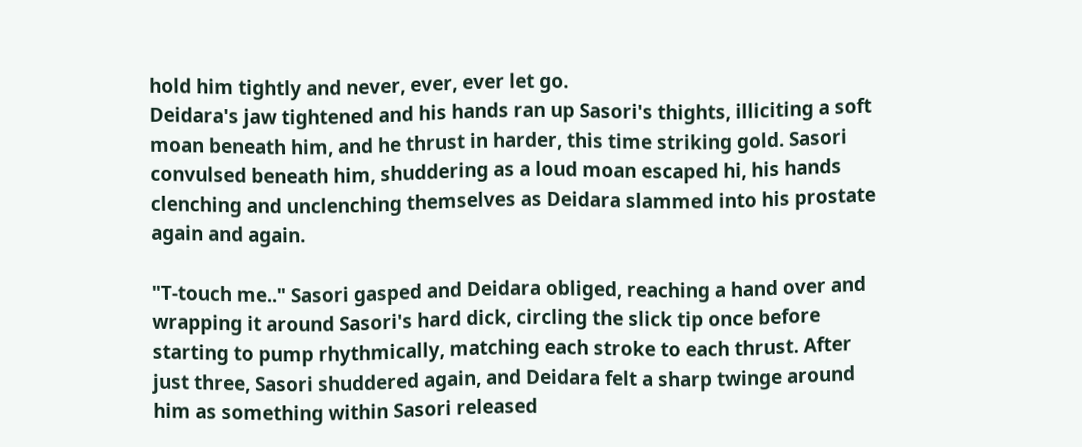hold him tightly and never, ever, ever let go.
Deidara's jaw tightened and his hands ran up Sasori's thights, illiciting a soft moan beneath him, and he thrust in harder, this time striking gold. Sasori convulsed beneath him, shuddering as a loud moan escaped hi, his hands clenching and unclenching themselves as Deidara slammed into his prostate again and again.

"T-touch me.." Sasori gasped and Deidara obliged, reaching a hand over and wrapping it around Sasori's hard dick, circling the slick tip once before starting to pump rhythmically, matching each stroke to each thrust. After just three, Sasori shuddered again, and Deidara felt a sharp twinge around him as something within Sasori released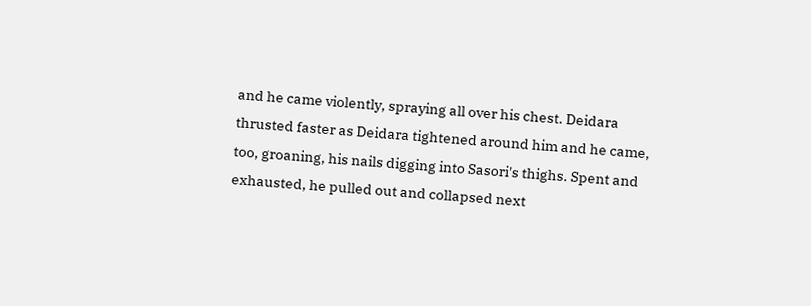and he came violently, spraying all over his chest. Deidara thrusted faster as Deidara tightened around him and he came, too, groaning, his nails digging into Sasori's thighs. Spent and exhausted, he pulled out and collapsed next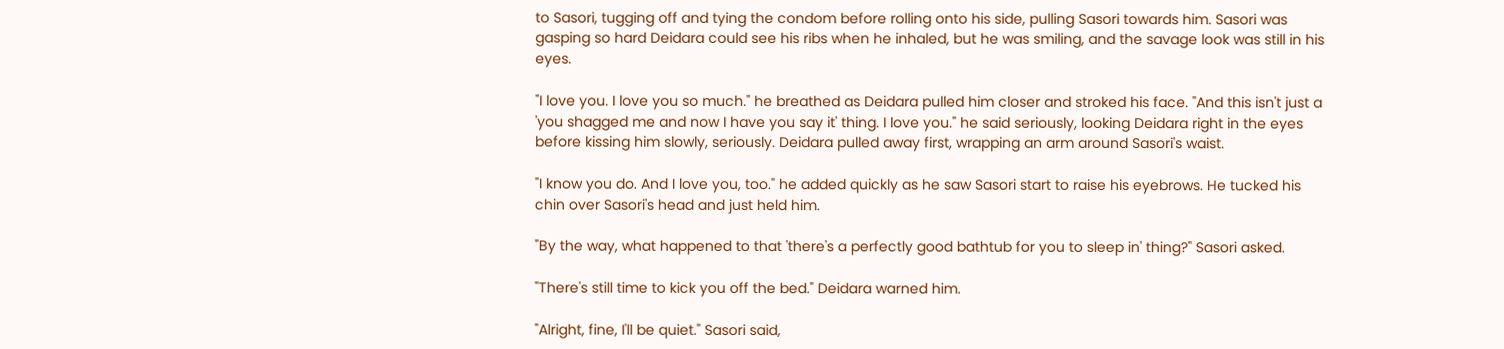to Sasori, tugging off and tying the condom before rolling onto his side, pulling Sasori towards him. Sasori was gasping so hard Deidara could see his ribs when he inhaled, but he was smiling, and the savage look was still in his eyes.

"I love you. I love you so much." he breathed as Deidara pulled him closer and stroked his face. "And this isn't just a 'you shagged me and now I have you say it' thing. I love you." he said seriously, looking Deidara right in the eyes before kissing him slowly, seriously. Deidara pulled away first, wrapping an arm around Sasori's waist.

"I know you do. And I love you, too." he added quickly as he saw Sasori start to raise his eyebrows. He tucked his chin over Sasori's head and just held him.

"By the way, what happened to that 'there's a perfectly good bathtub for you to sleep in' thing?" Sasori asked.

"There's still time to kick you off the bed." Deidara warned him.

"Alright, fine, I'll be quiet." Sasori said,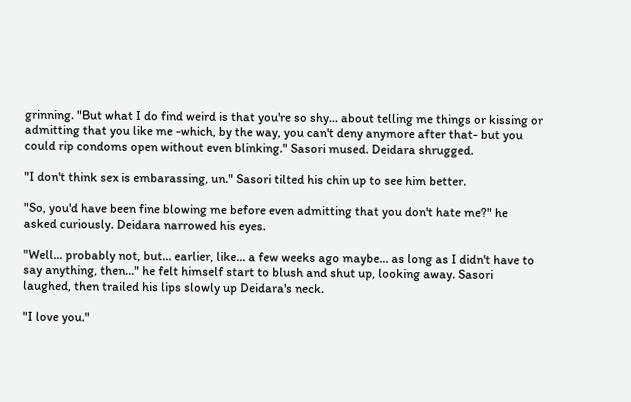grinning. "But what I do find weird is that you're so shy... about telling me things or kissing or admitting that you like me -which, by the way, you can't deny anymore after that- but you could rip condoms open without even blinking." Sasori mused. Deidara shrugged.

"I don't think sex is embarassing, un." Sasori tilted his chin up to see him better.

"So, you'd have been fine blowing me before even admitting that you don't hate me?" he asked curiously. Deidara narrowed his eyes.

"Well... probably not, but... earlier, like... a few weeks ago maybe... as long as I didn't have to say anything, then..." he felt himself start to blush and shut up, looking away. Sasori laughed, then trailed his lips slowly up Deidara's neck.

"I love you."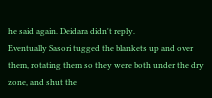he said again. Deidara didn't reply.
Eventually Sasori tugged the blankets up and over them, rotating them so they were both under the dry zone, and shut the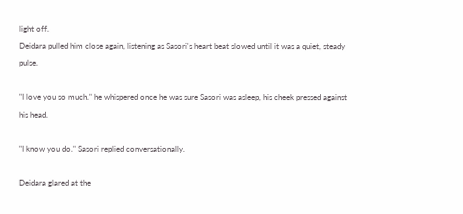light off.
Deidara pulled him close again, listening as Sasori's heart beat slowed until it was a quiet, steady pulse.

"I love you so much." he whispered once he was sure Sasori was asleep, his cheek pressed against his head.

"I know you do." Sasori replied conversationally.

Deidara glared at the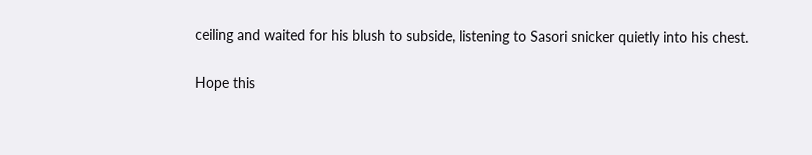ceiling and waited for his blush to subside, listening to Sasori snicker quietly into his chest.

Hope this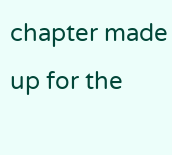chapter made up for the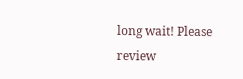long wait! Please review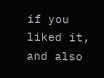if you liked it, and also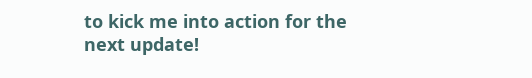to kick me into action for the next update!